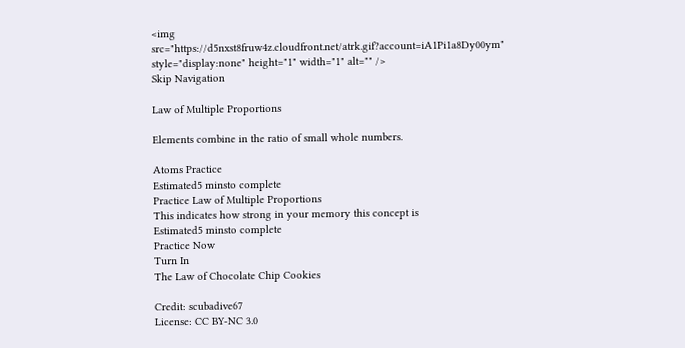<img src="https://d5nxst8fruw4z.cloudfront.net/atrk.gif?account=iA1Pi1a8Dy00ym" style="display:none" height="1" width="1" alt="" />
Skip Navigation

Law of Multiple Proportions

Elements combine in the ratio of small whole numbers.

Atoms Practice
Estimated5 minsto complete
Practice Law of Multiple Proportions
This indicates how strong in your memory this concept is
Estimated5 minsto complete
Practice Now
Turn In
The Law of Chocolate Chip Cookies

Credit: scubadive67
License: CC BY-NC 3.0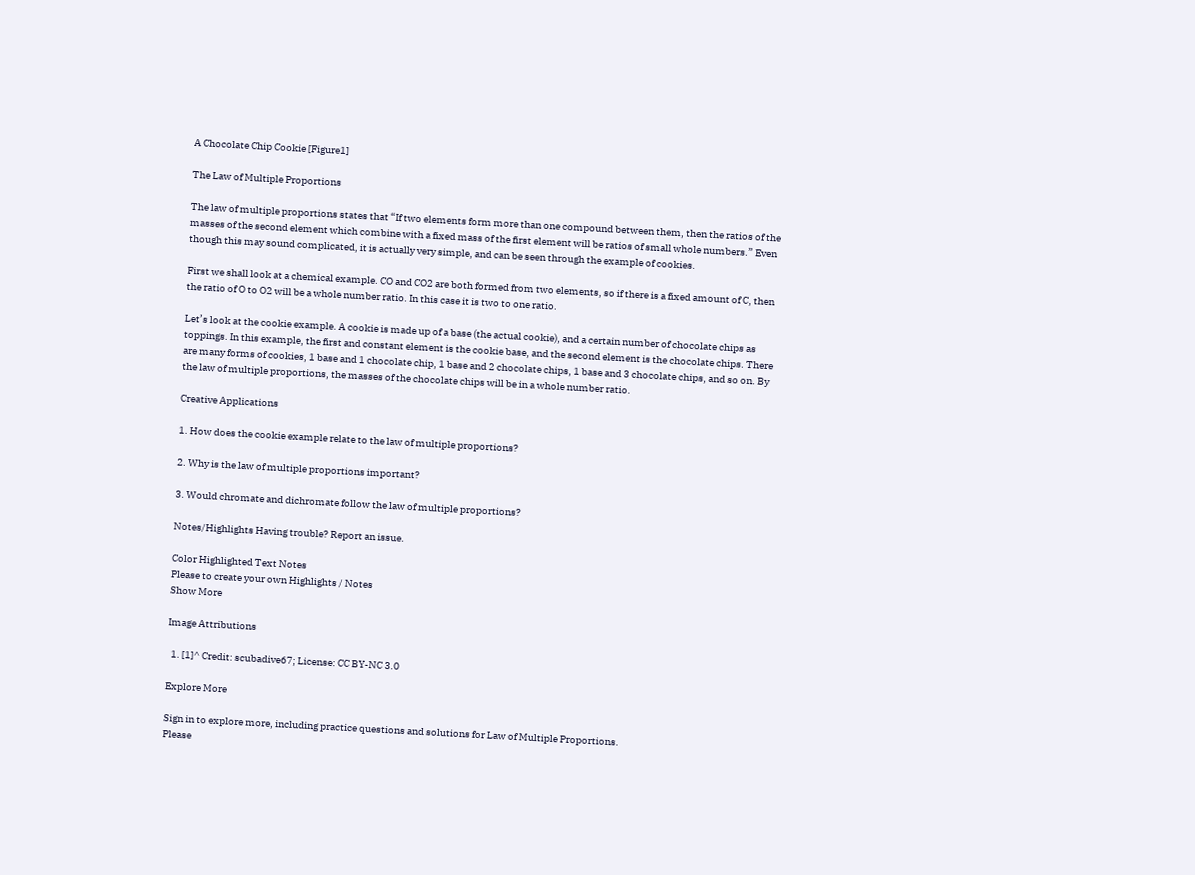A Chocolate Chip Cookie [Figure1]

The Law of Multiple Proportions

The law of multiple proportions states that “If two elements form more than one compound between them, then the ratios of the masses of the second element which combine with a fixed mass of the first element will be ratios of small whole numbers.” Even though this may sound complicated, it is actually very simple, and can be seen through the example of cookies.

First we shall look at a chemical example. CO and CO2 are both formed from two elements, so if there is a fixed amount of C, then the ratio of O to O2 will be a whole number ratio. In this case it is two to one ratio.

Let’s look at the cookie example. A cookie is made up of a base (the actual cookie), and a certain number of chocolate chips as toppings. In this example, the first and constant element is the cookie base, and the second element is the chocolate chips. There are many forms of cookies, 1 base and 1 chocolate chip, 1 base and 2 chocolate chips, 1 base and 3 chocolate chips, and so on. By the law of multiple proportions, the masses of the chocolate chips will be in a whole number ratio.

Creative Applications

1. How does the cookie example relate to the law of multiple proportions?

2. Why is the law of multiple proportions important?

3. Would chromate and dichromate follow the law of multiple proportions?

Notes/Highlights Having trouble? Report an issue.

Color Highlighted Text Notes
Please to create your own Highlights / Notes
Show More

Image Attributions

  1. [1]^ Credit: scubadive67; License: CC BY-NC 3.0

Explore More

Sign in to explore more, including practice questions and solutions for Law of Multiple Proportions.
Please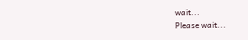wait...
Please wait...